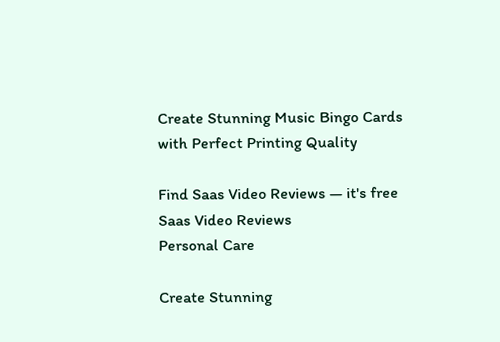Create Stunning Music Bingo Cards with Perfect Printing Quality

Find Saas Video Reviews — it's free
Saas Video Reviews
Personal Care

Create Stunning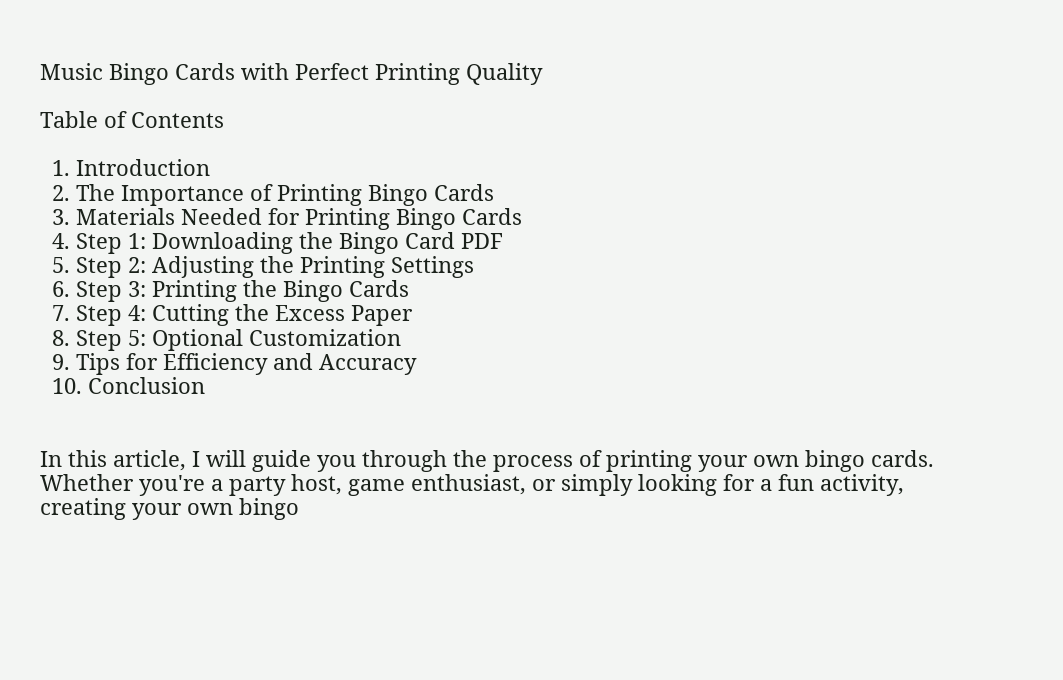Music Bingo Cards with Perfect Printing Quality

Table of Contents

  1. Introduction
  2. The Importance of Printing Bingo Cards
  3. Materials Needed for Printing Bingo Cards
  4. Step 1: Downloading the Bingo Card PDF
  5. Step 2: Adjusting the Printing Settings
  6. Step 3: Printing the Bingo Cards
  7. Step 4: Cutting the Excess Paper
  8. Step 5: Optional Customization
  9. Tips for Efficiency and Accuracy
  10. Conclusion


In this article, I will guide you through the process of printing your own bingo cards. Whether you're a party host, game enthusiast, or simply looking for a fun activity, creating your own bingo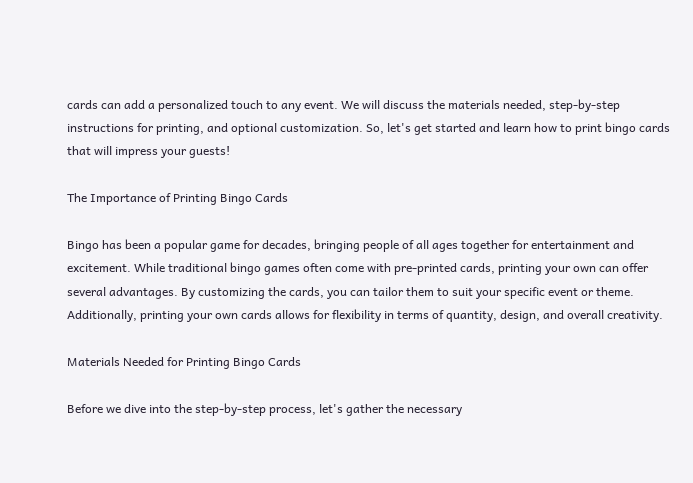cards can add a personalized touch to any event. We will discuss the materials needed, step-by-step instructions for printing, and optional customization. So, let's get started and learn how to print bingo cards that will impress your guests!

The Importance of Printing Bingo Cards

Bingo has been a popular game for decades, bringing people of all ages together for entertainment and excitement. While traditional bingo games often come with pre-printed cards, printing your own can offer several advantages. By customizing the cards, you can tailor them to suit your specific event or theme. Additionally, printing your own cards allows for flexibility in terms of quantity, design, and overall creativity.

Materials Needed for Printing Bingo Cards

Before we dive into the step-by-step process, let's gather the necessary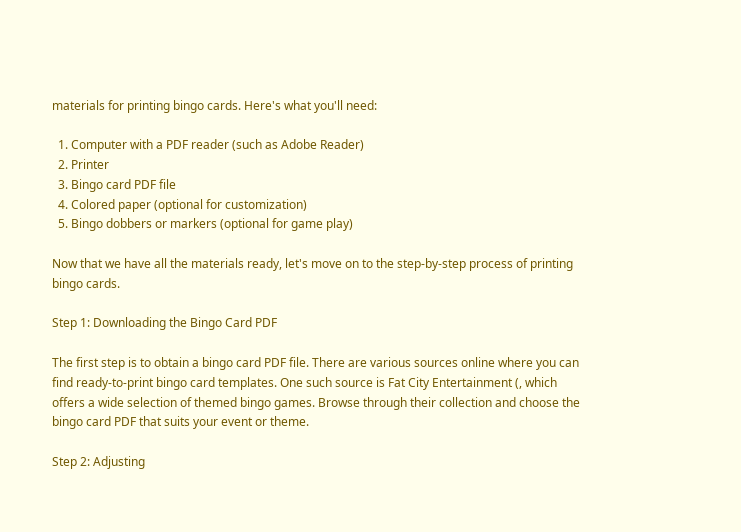materials for printing bingo cards. Here's what you'll need:

  1. Computer with a PDF reader (such as Adobe Reader)
  2. Printer
  3. Bingo card PDF file
  4. Colored paper (optional for customization)
  5. Bingo dobbers or markers (optional for game play)

Now that we have all the materials ready, let's move on to the step-by-step process of printing bingo cards.

Step 1: Downloading the Bingo Card PDF

The first step is to obtain a bingo card PDF file. There are various sources online where you can find ready-to-print bingo card templates. One such source is Fat City Entertainment (, which offers a wide selection of themed bingo games. Browse through their collection and choose the bingo card PDF that suits your event or theme.

Step 2: Adjusting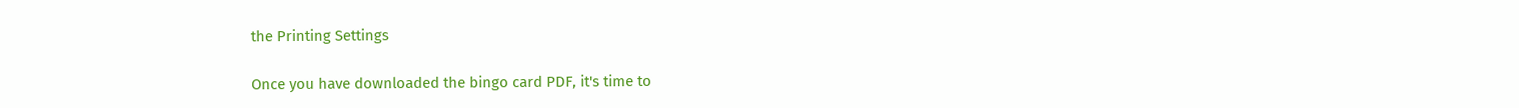the Printing Settings

Once you have downloaded the bingo card PDF, it's time to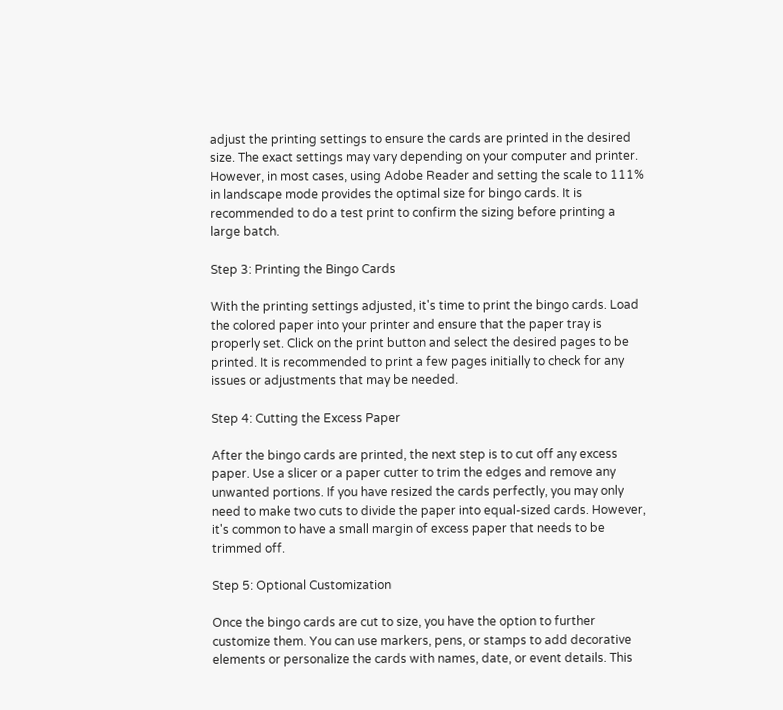adjust the printing settings to ensure the cards are printed in the desired size. The exact settings may vary depending on your computer and printer. However, in most cases, using Adobe Reader and setting the scale to 111% in landscape mode provides the optimal size for bingo cards. It is recommended to do a test print to confirm the sizing before printing a large batch.

Step 3: Printing the Bingo Cards

With the printing settings adjusted, it's time to print the bingo cards. Load the colored paper into your printer and ensure that the paper tray is properly set. Click on the print button and select the desired pages to be printed. It is recommended to print a few pages initially to check for any issues or adjustments that may be needed.

Step 4: Cutting the Excess Paper

After the bingo cards are printed, the next step is to cut off any excess paper. Use a slicer or a paper cutter to trim the edges and remove any unwanted portions. If you have resized the cards perfectly, you may only need to make two cuts to divide the paper into equal-sized cards. However, it's common to have a small margin of excess paper that needs to be trimmed off.

Step 5: Optional Customization

Once the bingo cards are cut to size, you have the option to further customize them. You can use markers, pens, or stamps to add decorative elements or personalize the cards with names, date, or event details. This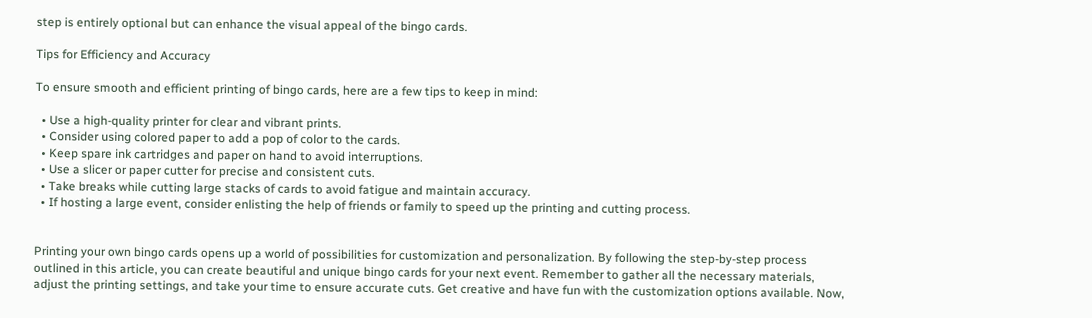step is entirely optional but can enhance the visual appeal of the bingo cards.

Tips for Efficiency and Accuracy

To ensure smooth and efficient printing of bingo cards, here are a few tips to keep in mind:

  • Use a high-quality printer for clear and vibrant prints.
  • Consider using colored paper to add a pop of color to the cards.
  • Keep spare ink cartridges and paper on hand to avoid interruptions.
  • Use a slicer or paper cutter for precise and consistent cuts.
  • Take breaks while cutting large stacks of cards to avoid fatigue and maintain accuracy.
  • If hosting a large event, consider enlisting the help of friends or family to speed up the printing and cutting process.


Printing your own bingo cards opens up a world of possibilities for customization and personalization. By following the step-by-step process outlined in this article, you can create beautiful and unique bingo cards for your next event. Remember to gather all the necessary materials, adjust the printing settings, and take your time to ensure accurate cuts. Get creative and have fun with the customization options available. Now,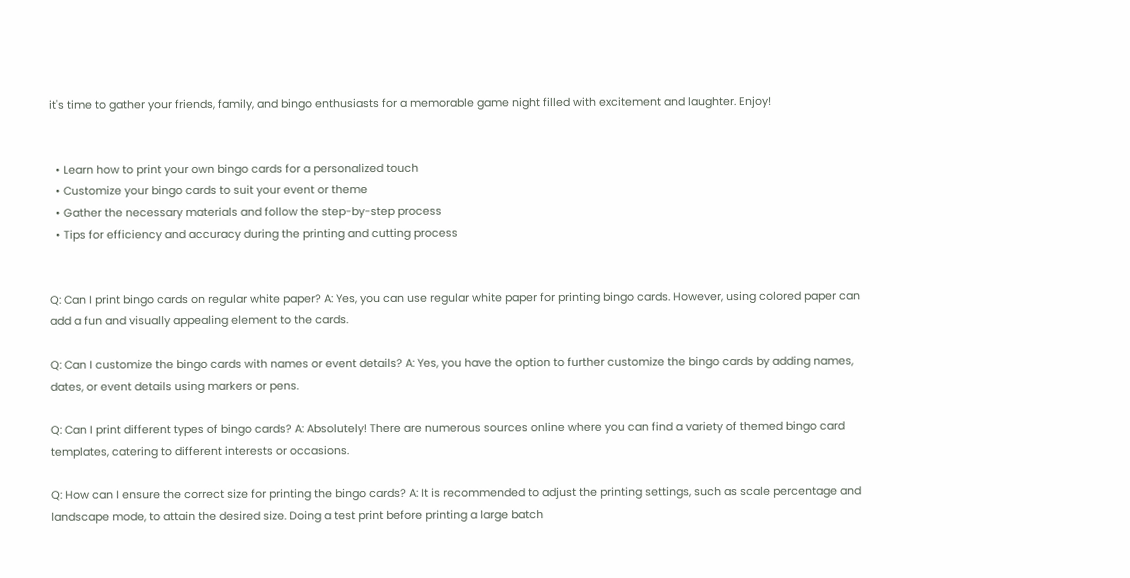it's time to gather your friends, family, and bingo enthusiasts for a memorable game night filled with excitement and laughter. Enjoy!


  • Learn how to print your own bingo cards for a personalized touch
  • Customize your bingo cards to suit your event or theme
  • Gather the necessary materials and follow the step-by-step process
  • Tips for efficiency and accuracy during the printing and cutting process


Q: Can I print bingo cards on regular white paper? A: Yes, you can use regular white paper for printing bingo cards. However, using colored paper can add a fun and visually appealing element to the cards.

Q: Can I customize the bingo cards with names or event details? A: Yes, you have the option to further customize the bingo cards by adding names, dates, or event details using markers or pens.

Q: Can I print different types of bingo cards? A: Absolutely! There are numerous sources online where you can find a variety of themed bingo card templates, catering to different interests or occasions.

Q: How can I ensure the correct size for printing the bingo cards? A: It is recommended to adjust the printing settings, such as scale percentage and landscape mode, to attain the desired size. Doing a test print before printing a large batch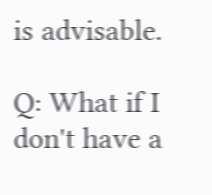is advisable.

Q: What if I don't have a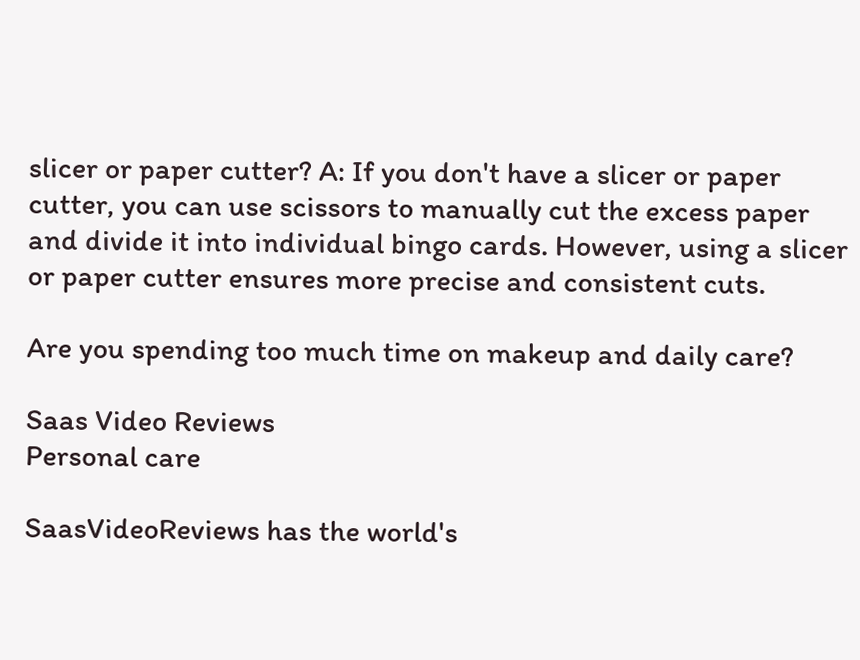slicer or paper cutter? A: If you don't have a slicer or paper cutter, you can use scissors to manually cut the excess paper and divide it into individual bingo cards. However, using a slicer or paper cutter ensures more precise and consistent cuts.

Are you spending too much time on makeup and daily care?

Saas Video Reviews
Personal care

SaasVideoReviews has the world's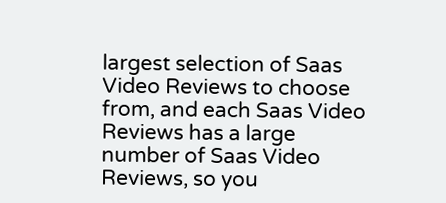largest selection of Saas Video Reviews to choose from, and each Saas Video Reviews has a large number of Saas Video Reviews, so you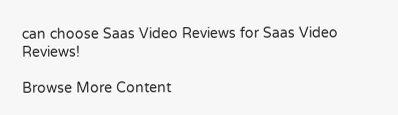can choose Saas Video Reviews for Saas Video Reviews!

Browse More Content